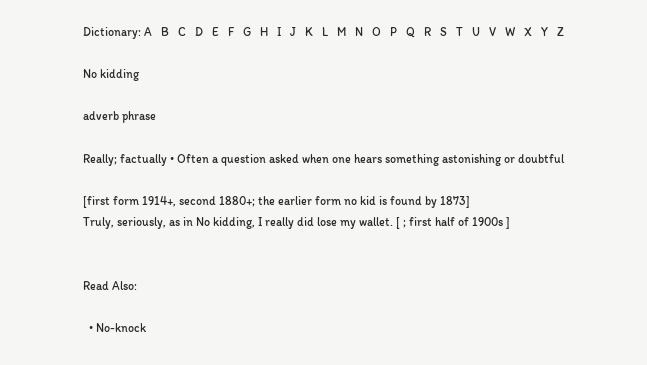Dictionary: A   B   C   D   E   F   G   H   I   J   K   L   M   N   O   P   Q   R   S   T   U   V   W   X   Y   Z

No kidding

adverb phrase

Really; factually • Often a question asked when one hears something astonishing or doubtful

[first form 1914+, second 1880+; the earlier form no kid is found by 1873]
Truly, seriously, as in No kidding, I really did lose my wallet. [ ; first half of 1900s ]


Read Also:

  • No-knock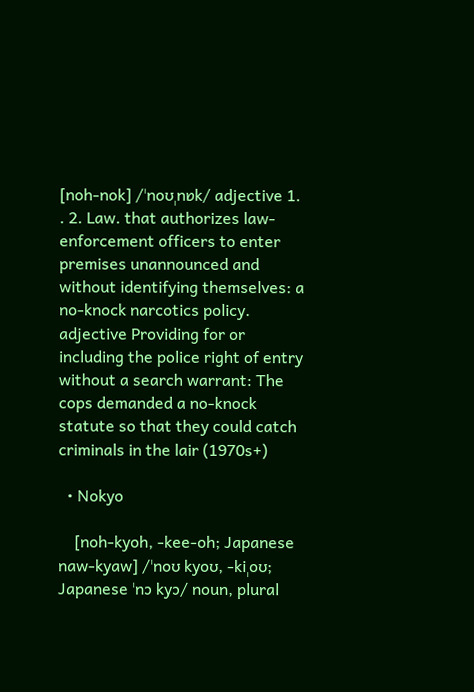[noh-nok] /ˈnoʊˌnɒk/ adjective 1. . 2. Law. that authorizes law-enforcement officers to enter premises unannounced and without identifying themselves: a no-knock narcotics policy. adjective Providing for or including the police right of entry without a search warrant: The cops demanded a no-knock statute so that they could catch criminals in the lair (1970s+)

  • Nokyo

    [noh-kyoh, -kee-oh; Japanese naw-kyaw] /ˈnoʊ kyoʊ, -kiˌoʊ; Japanese ˈnɔ kyɔ/ noun, plural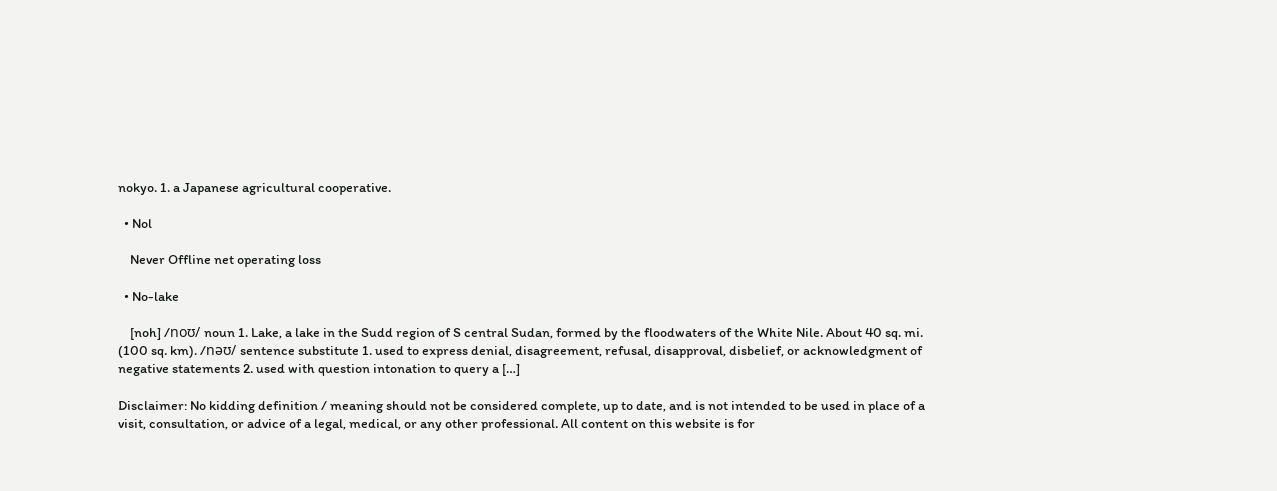nokyo. 1. a Japanese agricultural cooperative.

  • Nol

    Never Offline net operating loss

  • No-lake

    [noh] /noʊ/ noun 1. Lake, a lake in the Sudd region of S central Sudan, formed by the floodwaters of the White Nile. About 40 sq. mi. (100 sq. km). /nəʊ/ sentence substitute 1. used to express denial, disagreement, refusal, disapproval, disbelief, or acknowledgment of negative statements 2. used with question intonation to query a […]

Disclaimer: No kidding definition / meaning should not be considered complete, up to date, and is not intended to be used in place of a visit, consultation, or advice of a legal, medical, or any other professional. All content on this website is for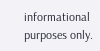informational purposes only.